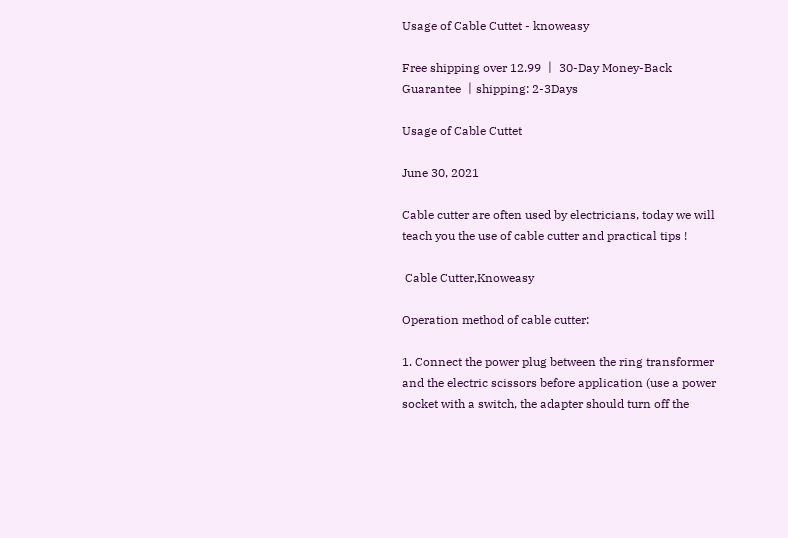Usage of Cable Cuttet - knoweasy

Free shipping over 12.99 丨 30-Day Money-Back Guarantee 丨shipping: 2-3Days

Usage of Cable Cuttet

June 30, 2021

Cable cutter are often used by electricians, today we will teach you the use of cable cutter and practical tips !

 Cable Cutter,Knoweasy

Operation method of cable cutter:

1. Connect the power plug between the ring transformer and the electric scissors before application (use a power socket with a switch, the adapter should turn off the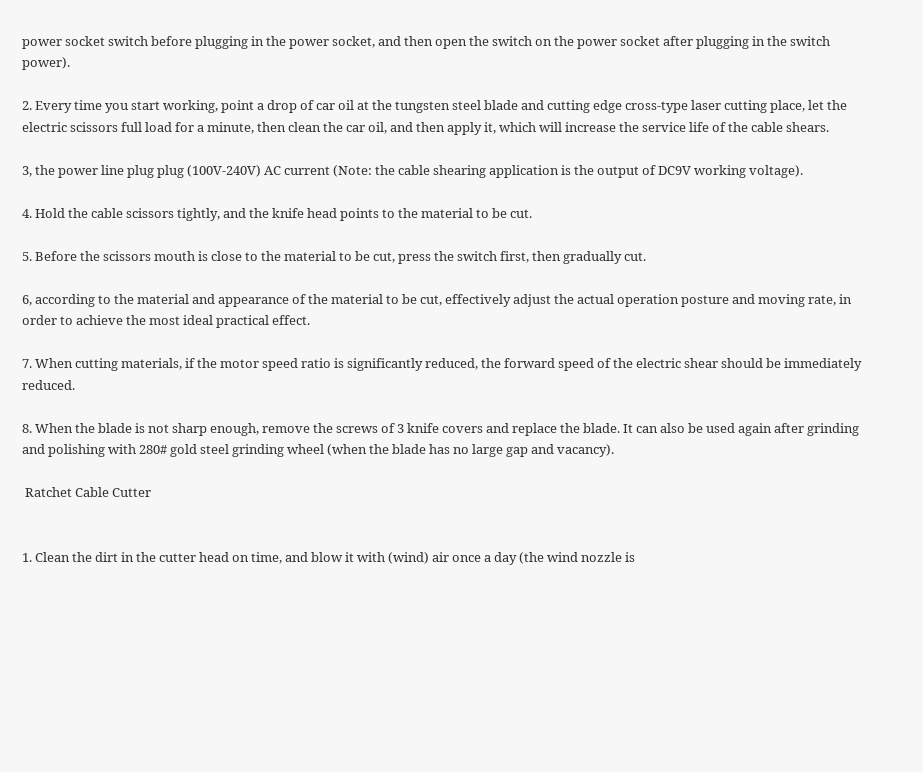power socket switch before plugging in the power socket, and then open the switch on the power socket after plugging in the switch power).

2. Every time you start working, point a drop of car oil at the tungsten steel blade and cutting edge cross-type laser cutting place, let the electric scissors full load for a minute, then clean the car oil, and then apply it, which will increase the service life of the cable shears.

3, the power line plug plug (100V-240V) AC current (Note: the cable shearing application is the output of DC9V working voltage).

4. Hold the cable scissors tightly, and the knife head points to the material to be cut.

5. Before the scissors mouth is close to the material to be cut, press the switch first, then gradually cut.

6, according to the material and appearance of the material to be cut, effectively adjust the actual operation posture and moving rate, in order to achieve the most ideal practical effect.

7. When cutting materials, if the motor speed ratio is significantly reduced, the forward speed of the electric shear should be immediately reduced.

8. When the blade is not sharp enough, remove the screws of 3 knife covers and replace the blade. It can also be used again after grinding and polishing with 280# gold steel grinding wheel (when the blade has no large gap and vacancy).

 Ratchet Cable Cutter


1. Clean the dirt in the cutter head on time, and blow it with (wind) air once a day (the wind nozzle is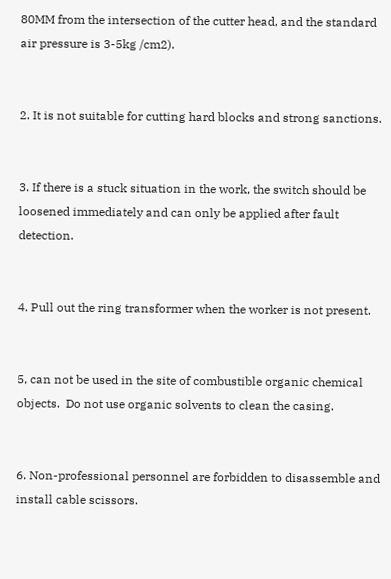80MM from the intersection of the cutter head, and the standard air pressure is 3-5kg /cm2).


2. It is not suitable for cutting hard blocks and strong sanctions.


3. If there is a stuck situation in the work, the switch should be loosened immediately and can only be applied after fault detection.


4. Pull out the ring transformer when the worker is not present.


5, can not be used in the site of combustible organic chemical objects.  Do not use organic solvents to clean the casing.


6. Non-professional personnel are forbidden to disassemble and install cable scissors.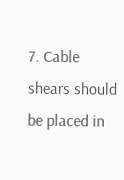7. Cable shears should be placed in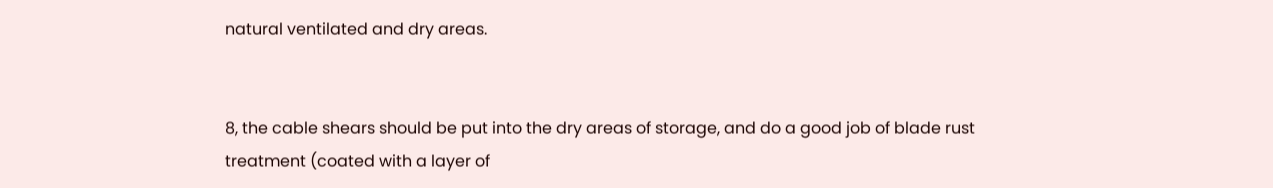natural ventilated and dry areas.


8, the cable shears should be put into the dry areas of storage, and do a good job of blade rust treatment (coated with a layer of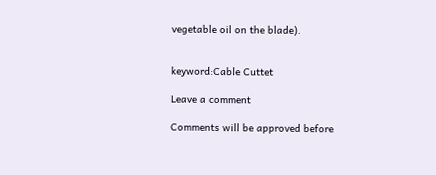vegetable oil on the blade).


keyword:Cable Cuttet

Leave a comment

Comments will be approved before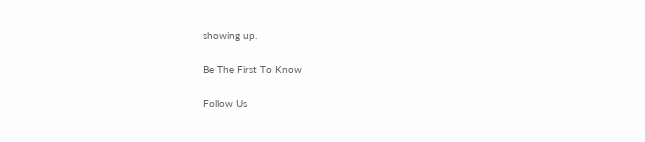showing up.

Be The First To Know

Follow Us